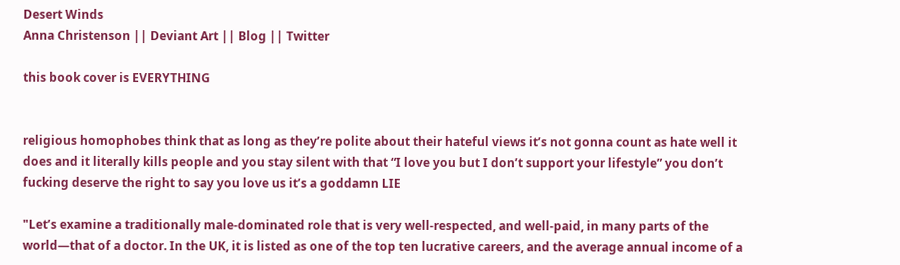Desert Winds
Anna Christenson || Deviant Art || Blog || Twitter

this book cover is EVERYTHING


religious homophobes think that as long as they’re polite about their hateful views it’s not gonna count as hate well it does and it literally kills people and you stay silent with that “I love you but I don’t support your lifestyle” you don’t fucking deserve the right to say you love us it’s a goddamn LIE

"Let’s examine a traditionally male-dominated role that is very well-respected, and well-paid, in many parts of the world—that of a doctor. In the UK, it is listed as one of the top ten lucrative careers, and the average annual income of a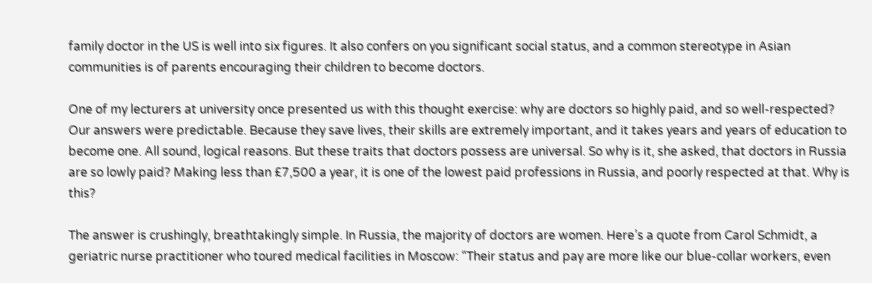family doctor in the US is well into six figures. It also confers on you significant social status, and a common stereotype in Asian communities is of parents encouraging their children to become doctors.

One of my lecturers at university once presented us with this thought exercise: why are doctors so highly paid, and so well-respected? Our answers were predictable. Because they save lives, their skills are extremely important, and it takes years and years of education to become one. All sound, logical reasons. But these traits that doctors possess are universal. So why is it, she asked, that doctors in Russia are so lowly paid? Making less than £7,500 a year, it is one of the lowest paid professions in Russia, and poorly respected at that. Why is this?

The answer is crushingly, breathtakingly simple. In Russia, the majority of doctors are women. Here’s a quote from Carol Schmidt, a geriatric nurse practitioner who toured medical facilities in Moscow: “Their status and pay are more like our blue-collar workers, even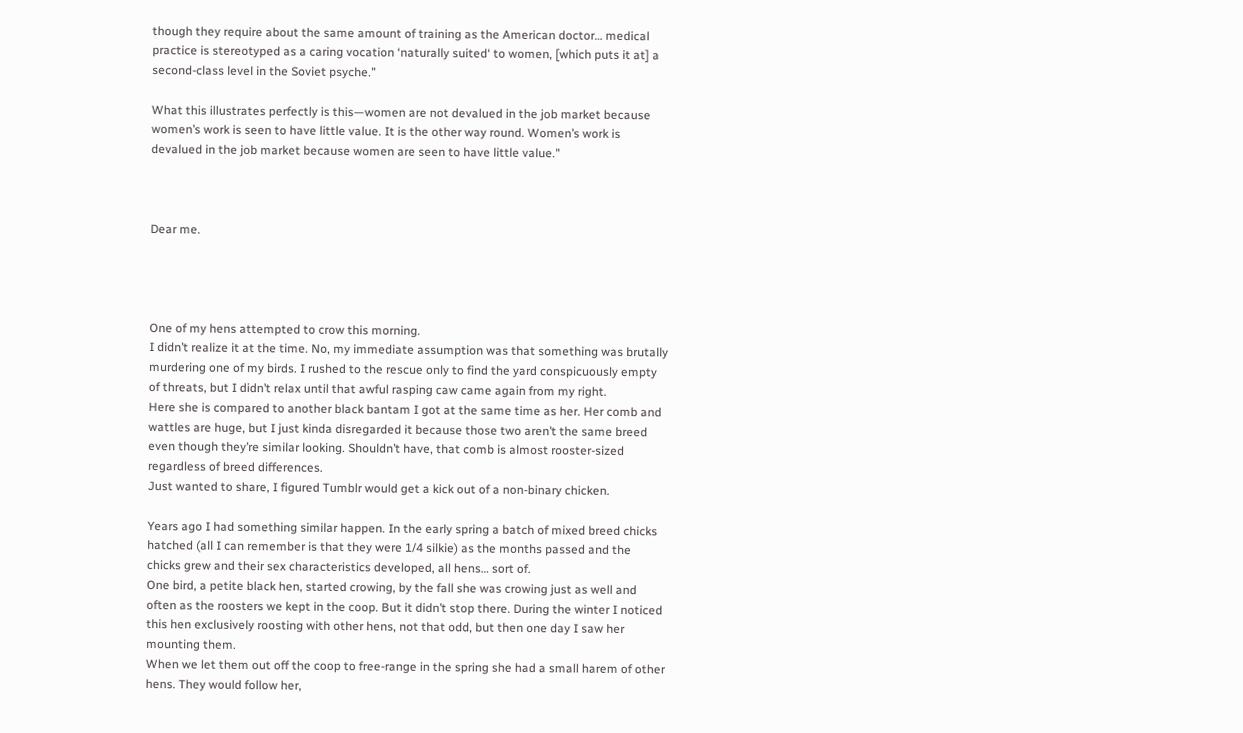though they require about the same amount of training as the American doctor… medical practice is stereotyped as a caring vocation ‘naturally suited‘ to women, [which puts it at] a second-class level in the Soviet psyche.”

What this illustrates perfectly is this—women are not devalued in the job market because women’s work is seen to have little value. It is the other way round. Women’s work is devalued in the job market because women are seen to have little value."



Dear me.




One of my hens attempted to crow this morning.
I didn’t realize it at the time. No, my immediate assumption was that something was brutally murdering one of my birds. I rushed to the rescue only to find the yard conspicuously empty of threats, but I didn’t relax until that awful rasping caw came again from my right.
Here she is compared to another black bantam I got at the same time as her. Her comb and wattles are huge, but I just kinda disregarded it because those two aren’t the same breed even though they’re similar looking. Shouldn’t have, that comb is almost rooster-sized regardless of breed differences.
Just wanted to share, I figured Tumblr would get a kick out of a non-binary chicken.

Years ago I had something similar happen. In the early spring a batch of mixed breed chicks hatched (all I can remember is that they were 1/4 silkie) as the months passed and the chicks grew and their sex characteristics developed, all hens… sort of.
One bird, a petite black hen, started crowing, by the fall she was crowing just as well and often as the roosters we kept in the coop. But it didn’t stop there. During the winter I noticed this hen exclusively roosting with other hens, not that odd, but then one day I saw her mounting them.
When we let them out off the coop to free-range in the spring she had a small harem of other hens. They would follow her,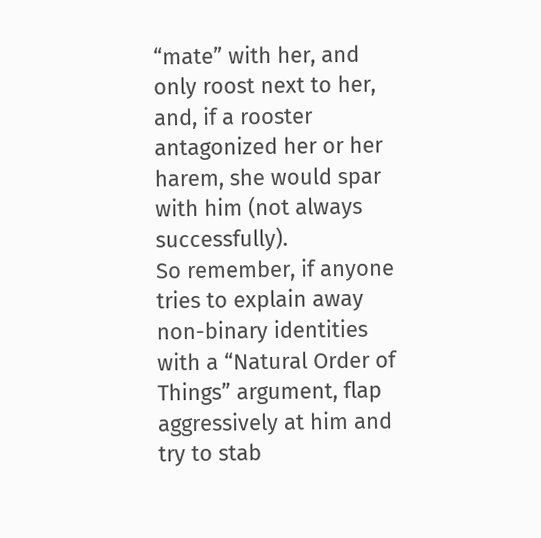“mate” with her, and only roost next to her, and, if a rooster antagonized her or her harem, she would spar with him (not always successfully).
So remember, if anyone tries to explain away non-binary identities with a “Natural Order of Things” argument, flap aggressively at him and try to stab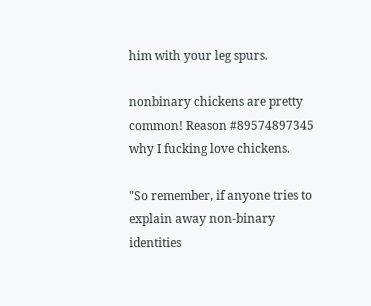him with your leg spurs.

nonbinary chickens are pretty common! Reason #89574897345 why I fucking love chickens.

"So remember, if anyone tries to explain away non-binary identities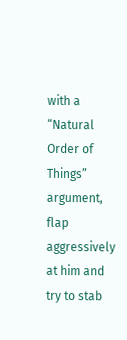with a “Natural Order of Things” argument, flap aggressively at him and try to stab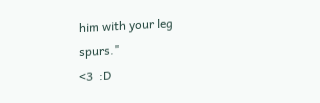him with your leg spurs."
<3  :D